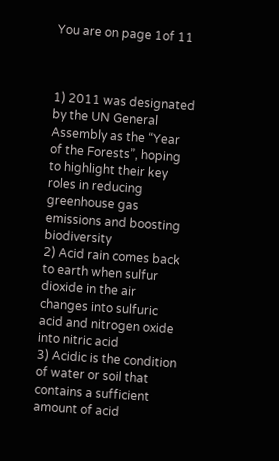You are on page 1of 11



1) 2011 was designated by the UN General Assembly as the “Year of the Forests”, hoping to highlight their key
roles in reducing greenhouse gas emissions and boosting biodiversity
2) Acid rain comes back to earth when sulfur dioxide in the air changes into sulfuric acid and nitrogen oxide
into nitric acid
3) Acidic is the condition of water or soil that contains a sufficient amount of acid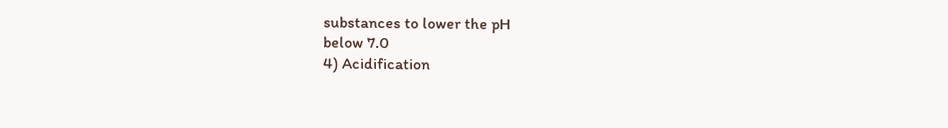substances to lower the pH
below 7.0
4) Acidification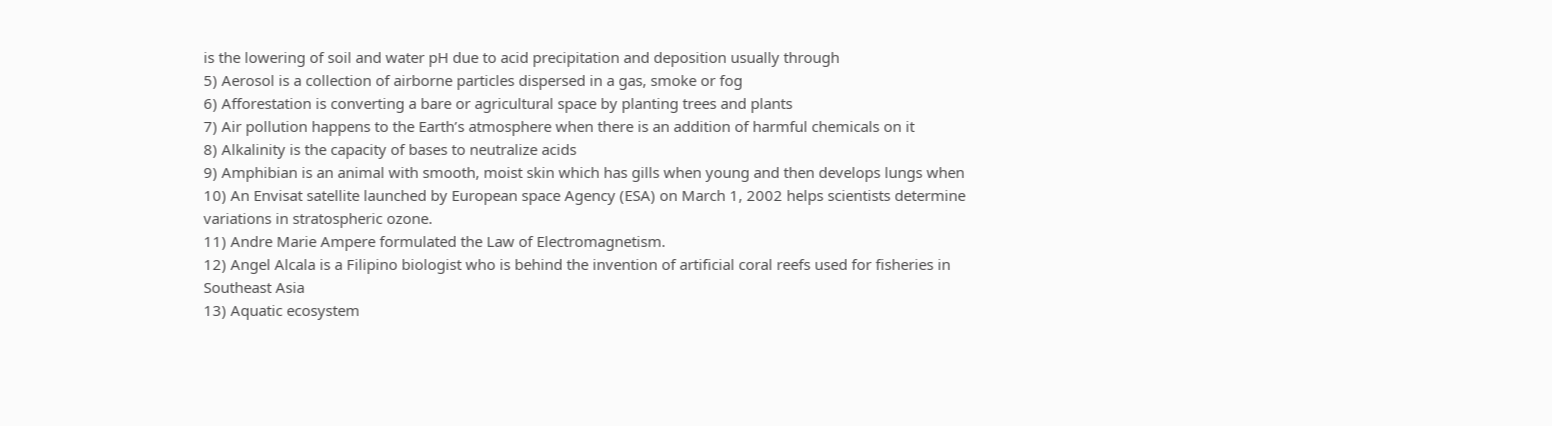is the lowering of soil and water pH due to acid precipitation and deposition usually through
5) Aerosol is a collection of airborne particles dispersed in a gas, smoke or fog
6) Afforestation is converting a bare or agricultural space by planting trees and plants
7) Air pollution happens to the Earth’s atmosphere when there is an addition of harmful chemicals on it
8) Alkalinity is the capacity of bases to neutralize acids
9) Amphibian is an animal with smooth, moist skin which has gills when young and then develops lungs when
10) An Envisat satellite launched by European space Agency (ESA) on March 1, 2002 helps scientists determine
variations in stratospheric ozone.
11) Andre Marie Ampere formulated the Law of Electromagnetism.
12) Angel Alcala is a Filipino biologist who is behind the invention of artificial coral reefs used for fisheries in
Southeast Asia
13) Aquatic ecosystem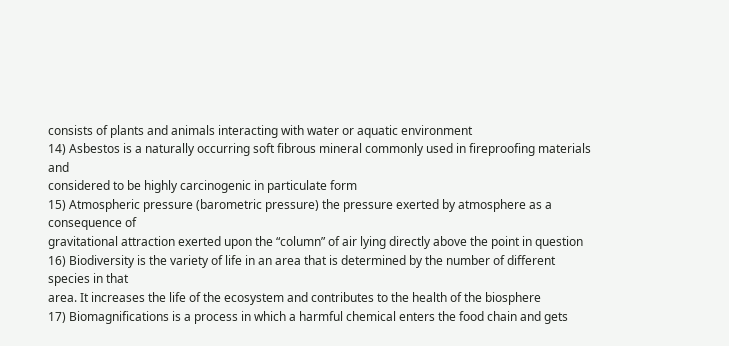consists of plants and animals interacting with water or aquatic environment
14) Asbestos is a naturally occurring soft fibrous mineral commonly used in fireproofing materials and
considered to be highly carcinogenic in particulate form
15) Atmospheric pressure (barometric pressure) the pressure exerted by atmosphere as a consequence of
gravitational attraction exerted upon the “column” of air lying directly above the point in question
16) Biodiversity is the variety of life in an area that is determined by the number of different species in that
area. It increases the life of the ecosystem and contributes to the health of the biosphere
17) Biomagnifications is a process in which a harmful chemical enters the food chain and gets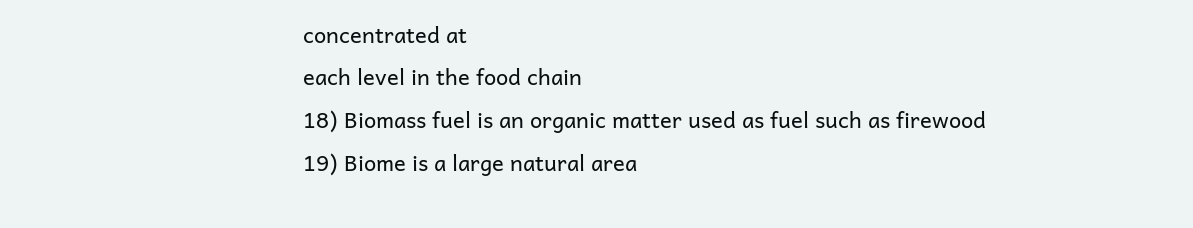concentrated at
each level in the food chain
18) Biomass fuel is an organic matter used as fuel such as firewood
19) Biome is a large natural area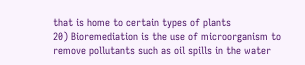that is home to certain types of plants
20) Bioremediation is the use of microorganism to remove pollutants such as oil spills in the water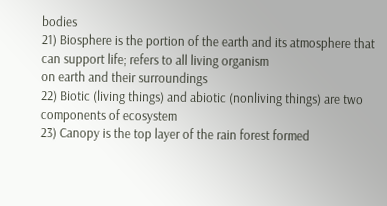bodies
21) Biosphere is the portion of the earth and its atmosphere that can support life; refers to all living organism
on earth and their surroundings
22) Biotic (living things) and abiotic (nonliving things) are two components of ecosystem
23) Canopy is the top layer of the rain forest formed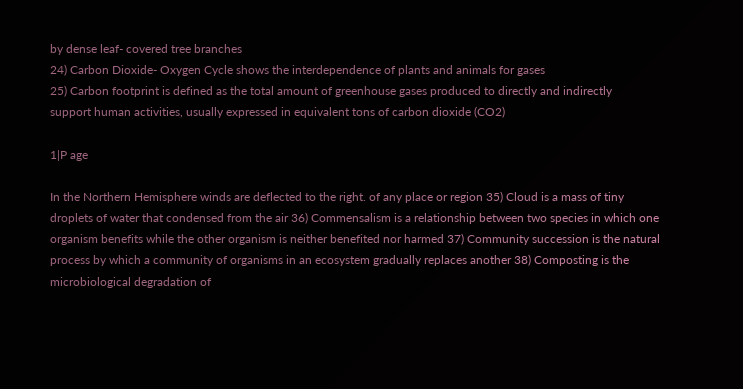by dense leaf- covered tree branches
24) Carbon Dioxide- Oxygen Cycle shows the interdependence of plants and animals for gases
25) Carbon footprint is defined as the total amount of greenhouse gases produced to directly and indirectly
support human activities, usually expressed in equivalent tons of carbon dioxide (CO2)

1|P age

In the Northern Hemisphere winds are deflected to the right. of any place or region 35) Cloud is a mass of tiny droplets of water that condensed from the air 36) Commensalism is a relationship between two species in which one organism benefits while the other organism is neither benefited nor harmed 37) Community succession is the natural process by which a community of organisms in an ecosystem gradually replaces another 38) Composting is the microbiological degradation of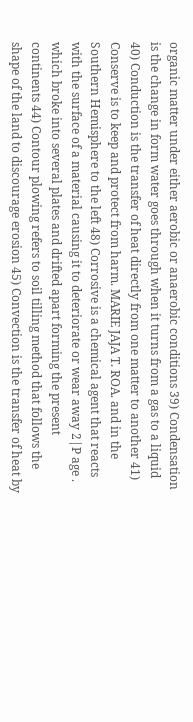organic matter under either aerobic or anaerobic conditions 39) Condensation is the change in form water goes through when it turns from a gas to a liquid 40) Conduction is the transfer of heat directly from one matter to another 41) Conserve is to keep and protect from harm. MARIE JAJA T. ROA. and in the Southern Hemisphere to the left 48) Corrosive is a chemical agent that reacts with the surface of a material causing it to deteriorate or wear away 2|P age . which broke into several plates and drifted apart forming the present continents 44) Contour plowing refers to soil tilling method that follows the shape of the land to discourage erosion 45) Convection is the transfer of heat by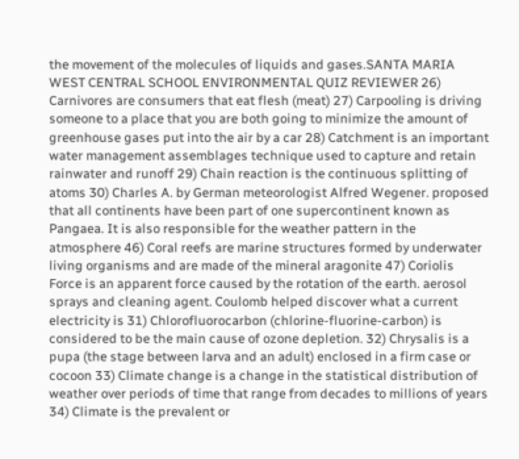the movement of the molecules of liquids and gases.SANTA MARIA WEST CENTRAL SCHOOL ENVIRONMENTAL QUIZ REVIEWER 26) Carnivores are consumers that eat flesh (meat) 27) Carpooling is driving someone to a place that you are both going to minimize the amount of greenhouse gases put into the air by a car 28) Catchment is an important water management assemblages technique used to capture and retain rainwater and runoff 29) Chain reaction is the continuous splitting of atoms 30) Charles A. by German meteorologist Alfred Wegener. proposed that all continents have been part of one supercontinent known as Pangaea. It is also responsible for the weather pattern in the atmosphere 46) Coral reefs are marine structures formed by underwater living organisms and are made of the mineral aragonite 47) Coriolis Force is an apparent force caused by the rotation of the earth. aerosol sprays and cleaning agent. Coulomb helped discover what a current electricity is 31) Chlorofluorocarbon (chlorine-fluorine-carbon) is considered to be the main cause of ozone depletion. 32) Chrysalis is a pupa (the stage between larva and an adult) enclosed in a firm case or cocoon 33) Climate change is a change in the statistical distribution of weather over periods of time that range from decades to millions of years 34) Climate is the prevalent or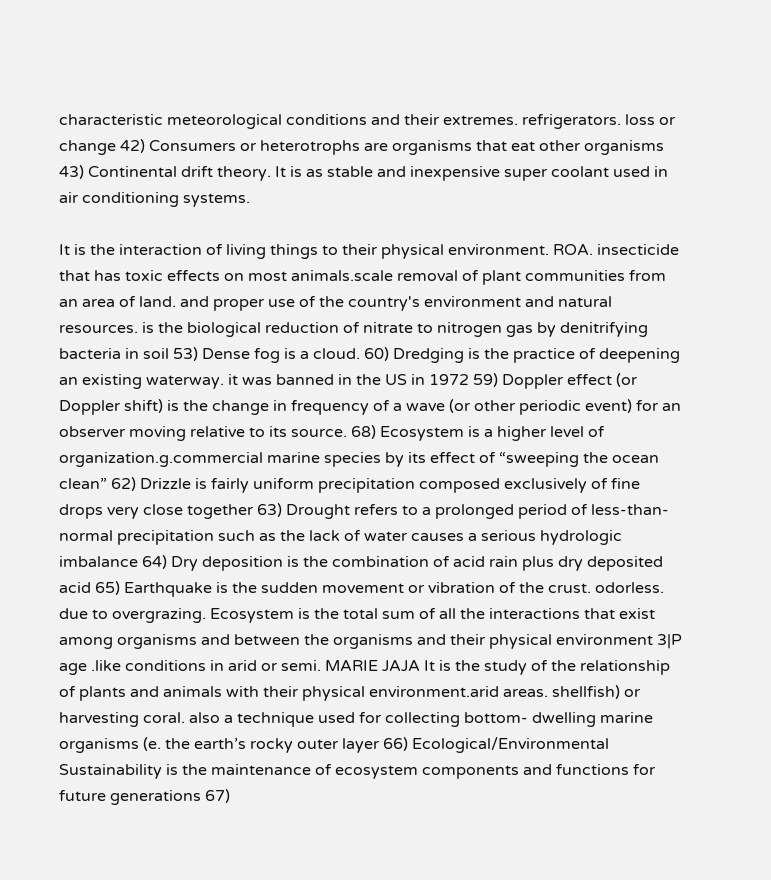characteristic meteorological conditions and their extremes. refrigerators. loss or change 42) Consumers or heterotrophs are organisms that eat other organisms 43) Continental drift theory. It is as stable and inexpensive super coolant used in air conditioning systems.

It is the interaction of living things to their physical environment. ROA. insecticide that has toxic effects on most animals.scale removal of plant communities from an area of land. and proper use of the country's environment and natural resources. is the biological reduction of nitrate to nitrogen gas by denitrifying bacteria in soil 53) Dense fog is a cloud. 60) Dredging is the practice of deepening an existing waterway. it was banned in the US in 1972 59) Doppler effect (or Doppler shift) is the change in frequency of a wave (or other periodic event) for an observer moving relative to its source. 68) Ecosystem is a higher level of organization.g.commercial marine species by its effect of “sweeping the ocean clean” 62) Drizzle is fairly uniform precipitation composed exclusively of fine drops very close together 63) Drought refers to a prolonged period of less-than-normal precipitation such as the lack of water causes a serious hydrologic imbalance 64) Dry deposition is the combination of acid rain plus dry deposited acid 65) Earthquake is the sudden movement or vibration of the crust. odorless. due to overgrazing. Ecosystem is the total sum of all the interactions that exist among organisms and between the organisms and their physical environment 3|P age .like conditions in arid or semi. MARIE JAJA It is the study of the relationship of plants and animals with their physical environment.arid areas. shellfish) or harvesting coral. also a technique used for collecting bottom- dwelling marine organisms (e. the earth’s rocky outer layer 66) Ecological/Environmental Sustainability is the maintenance of ecosystem components and functions for future generations 67)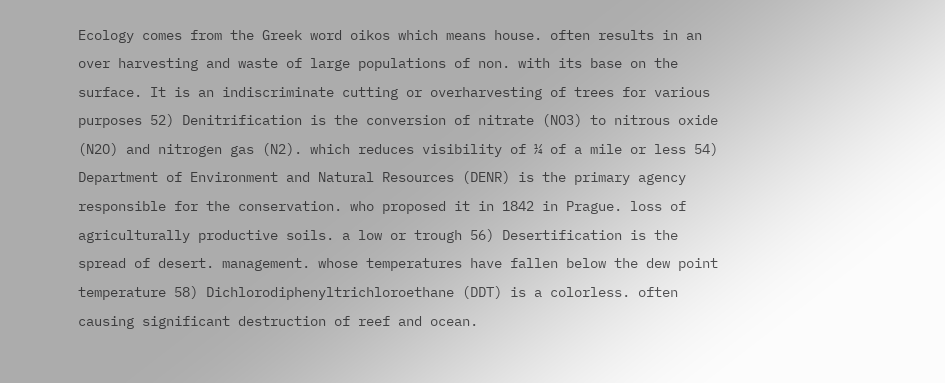Ecology comes from the Greek word oikos which means house. often results in an over harvesting and waste of large populations of non. with its base on the surface. It is an indiscriminate cutting or overharvesting of trees for various purposes 52) Denitrification is the conversion of nitrate (NO3) to nitrous oxide (N2O) and nitrogen gas (N2). which reduces visibility of ¼ of a mile or less 54) Department of Environment and Natural Resources (DENR) is the primary agency responsible for the conservation. who proposed it in 1842 in Prague. loss of agriculturally productive soils. a low or trough 56) Desertification is the spread of desert. management. whose temperatures have fallen below the dew point temperature 58) Dichlorodiphenyltrichloroethane (DDT) is a colorless. often causing significant destruction of reef and ocean.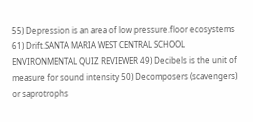55) Depression is an area of low pressure.floor ecosystems 61) Drift.SANTA MARIA WEST CENTRAL SCHOOL ENVIRONMENTAL QUIZ REVIEWER 49) Decibels is the unit of measure for sound intensity 50) Decomposers (scavengers) or saprotrophs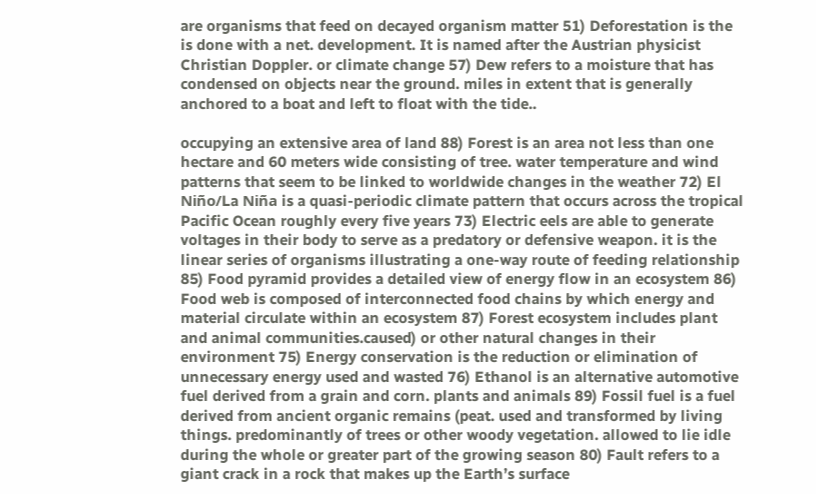are organisms that feed on decayed organism matter 51) Deforestation is the is done with a net. development. It is named after the Austrian physicist Christian Doppler. or climate change 57) Dew refers to a moisture that has condensed on objects near the ground. miles in extent that is generally anchored to a boat and left to float with the tide..

occupying an extensive area of land 88) Forest is an area not less than one hectare and 60 meters wide consisting of tree. water temperature and wind patterns that seem to be linked to worldwide changes in the weather 72) El Niño/La Niña is a quasi-periodic climate pattern that occurs across the tropical Pacific Ocean roughly every five years 73) Electric eels are able to generate voltages in their body to serve as a predatory or defensive weapon. it is the linear series of organisms illustrating a one-way route of feeding relationship 85) Food pyramid provides a detailed view of energy flow in an ecosystem 86) Food web is composed of interconnected food chains by which energy and material circulate within an ecosystem 87) Forest ecosystem includes plant and animal communities.caused) or other natural changes in their environment 75) Energy conservation is the reduction or elimination of unnecessary energy used and wasted 76) Ethanol is an alternative automotive fuel derived from a grain and corn. plants and animals 89) Fossil fuel is a fuel derived from ancient organic remains (peat. used and transformed by living things. predominantly of trees or other woody vegetation. allowed to lie idle during the whole or greater part of the growing season 80) Fault refers to a giant crack in a rock that makes up the Earth’s surface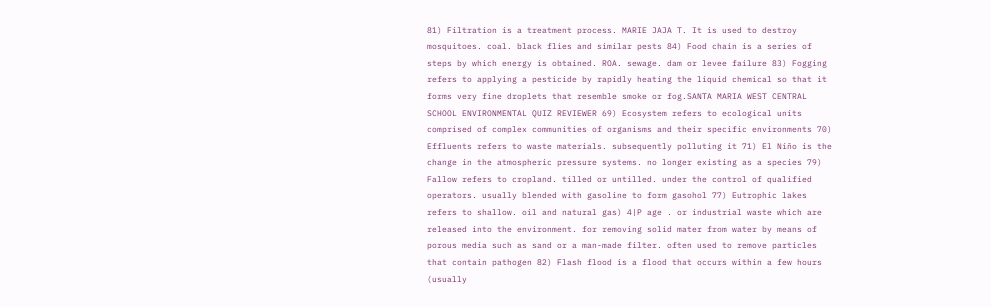81) Filtration is a treatment process. MARIE JAJA T. It is used to destroy mosquitoes. coal. black flies and similar pests 84) Food chain is a series of steps by which energy is obtained. ROA. sewage. dam or levee failure 83) Fogging refers to applying a pesticide by rapidly heating the liquid chemical so that it forms very fine droplets that resemble smoke or fog.SANTA MARIA WEST CENTRAL SCHOOL ENVIRONMENTAL QUIZ REVIEWER 69) Ecosystem refers to ecological units comprised of complex communities of organisms and their specific environments 70) Effluents refers to waste materials. subsequently polluting it 71) El Niño is the change in the atmospheric pressure systems. no longer existing as a species 79) Fallow refers to cropland. tilled or untilled. under the control of qualified operators. usually blended with gasoline to form gasohol 77) Eutrophic lakes refers to shallow. oil and natural gas) 4|P age . or industrial waste which are released into the environment. for removing solid mater from water by means of porous media such as sand or a man-made filter. often used to remove particles that contain pathogen 82) Flash flood is a flood that occurs within a few hours (usually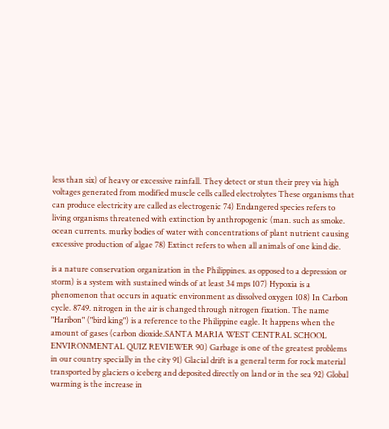less than six) of heavy or excessive rainfall. They detect or stun their prey via high voltages generated from modified muscle cells called electrolytes These organisms that can produce electricity are called as electrogenic 74) Endangered species refers to living organisms threatened with extinction by anthropogenic (man. such as smoke. ocean currents. murky bodies of water with concentrations of plant nutrient causing excessive production of algae 78) Extinct refers to when all animals of one kind die.

is a nature conservation organization in the Philippines. as opposed to a depression or storm) is a system with sustained winds of at least 34 mps 107) Hypoxia is a phenomenon that occurs in aquatic environment as dissolved oxygen 108) In Carbon cycle. 8749. nitrogen in the air is changed through nitrogen fixation. The name "Haribon" ("bird king") is a reference to the Philippine eagle. It happens when the amount of gases (carbon dioxide.SANTA MARIA WEST CENTRAL SCHOOL ENVIRONMENTAL QUIZ REVIEWER 90) Garbage is one of the greatest problems in our country specially in the city 91) Glacial drift is a general term for rock material transported by glaciers o iceberg and deposited directly on land or in the sea 92) Global warming is the increase in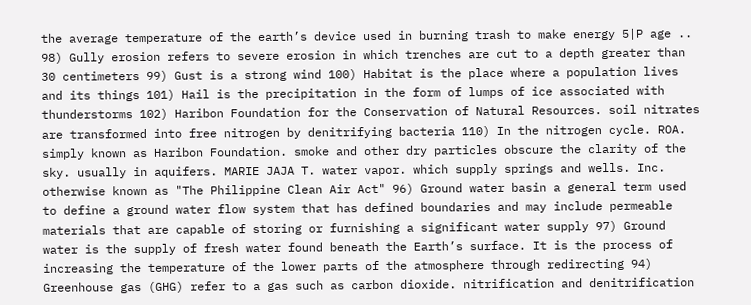the average temperature of the earth’s device used in burning trash to make energy 5|P age .. 98) Gully erosion refers to severe erosion in which trenches are cut to a depth greater than 30 centimeters 99) Gust is a strong wind 100) Habitat is the place where a population lives and its things 101) Hail is the precipitation in the form of lumps of ice associated with thunderstorms 102) Haribon Foundation for the Conservation of Natural Resources. soil nitrates are transformed into free nitrogen by denitrifying bacteria 110) In the nitrogen cycle. ROA. simply known as Haribon Foundation. smoke and other dry particles obscure the clarity of the sky. usually in aquifers. MARIE JAJA T. water vapor. which supply springs and wells. Inc. otherwise known as "The Philippine Clean Air Act" 96) Ground water basin a general term used to define a ground water flow system that has defined boundaries and may include permeable materials that are capable of storing or furnishing a significant water supply 97) Ground water is the supply of fresh water found beneath the Earth’s surface. It is the process of increasing the temperature of the lower parts of the atmosphere through redirecting 94) Greenhouse gas (GHG) refer to a gas such as carbon dioxide. nitrification and denitrification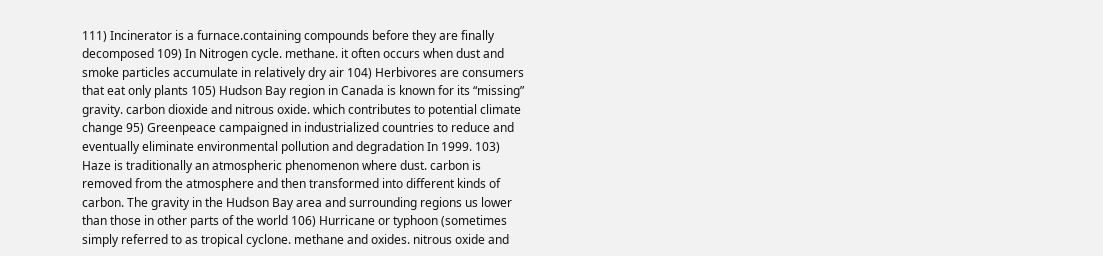111) Incinerator is a furnace.containing compounds before they are finally decomposed 109) In Nitrogen cycle. methane. it often occurs when dust and smoke particles accumulate in relatively dry air 104) Herbivores are consumers that eat only plants 105) Hudson Bay region in Canada is known for its “missing” gravity. carbon dioxide and nitrous oxide. which contributes to potential climate change 95) Greenpeace campaigned in industrialized countries to reduce and eventually eliminate environmental pollution and degradation In 1999. 103) Haze is traditionally an atmospheric phenomenon where dust. carbon is removed from the atmosphere and then transformed into different kinds of carbon. The gravity in the Hudson Bay area and surrounding regions us lower than those in other parts of the world 106) Hurricane or typhoon (sometimes simply referred to as tropical cyclone. methane and oxides. nitrous oxide and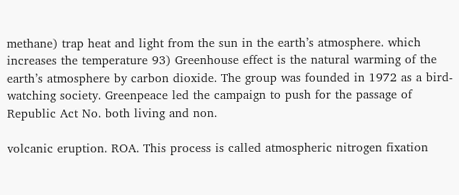methane) trap heat and light from the sun in the earth’s atmosphere. which increases the temperature 93) Greenhouse effect is the natural warming of the earth’s atmosphere by carbon dioxide. The group was founded in 1972 as a bird-watching society. Greenpeace led the campaign to push for the passage of Republic Act No. both living and non.

volcanic eruption. ROA. This process is called atmospheric nitrogen fixation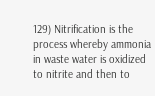129) Nitrification is the process whereby ammonia in waste water is oxidized to nitrite and then to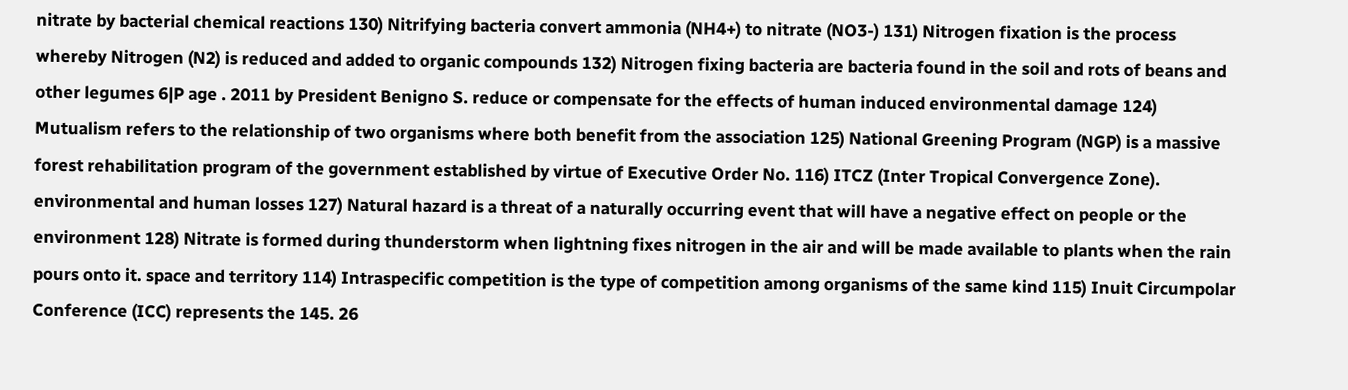nitrate by bacterial chemical reactions 130) Nitrifying bacteria convert ammonia (NH4+) to nitrate (NO3-) 131) Nitrogen fixation is the process whereby Nitrogen (N2) is reduced and added to organic compounds 132) Nitrogen fixing bacteria are bacteria found in the soil and rots of beans and other legumes 6|P age . 2011 by President Benigno S. reduce or compensate for the effects of human induced environmental damage 124) Mutualism refers to the relationship of two organisms where both benefit from the association 125) National Greening Program (NGP) is a massive forest rehabilitation program of the government established by virtue of Executive Order No. 116) ITCZ (Inter Tropical Convergence Zone). environmental and human losses 127) Natural hazard is a threat of a naturally occurring event that will have a negative effect on people or the environment 128) Nitrate is formed during thunderstorm when lightning fixes nitrogen in the air and will be made available to plants when the rain pours onto it. space and territory 114) Intraspecific competition is the type of competition among organisms of the same kind 115) Inuit Circumpolar Conference (ICC) represents the 145. 26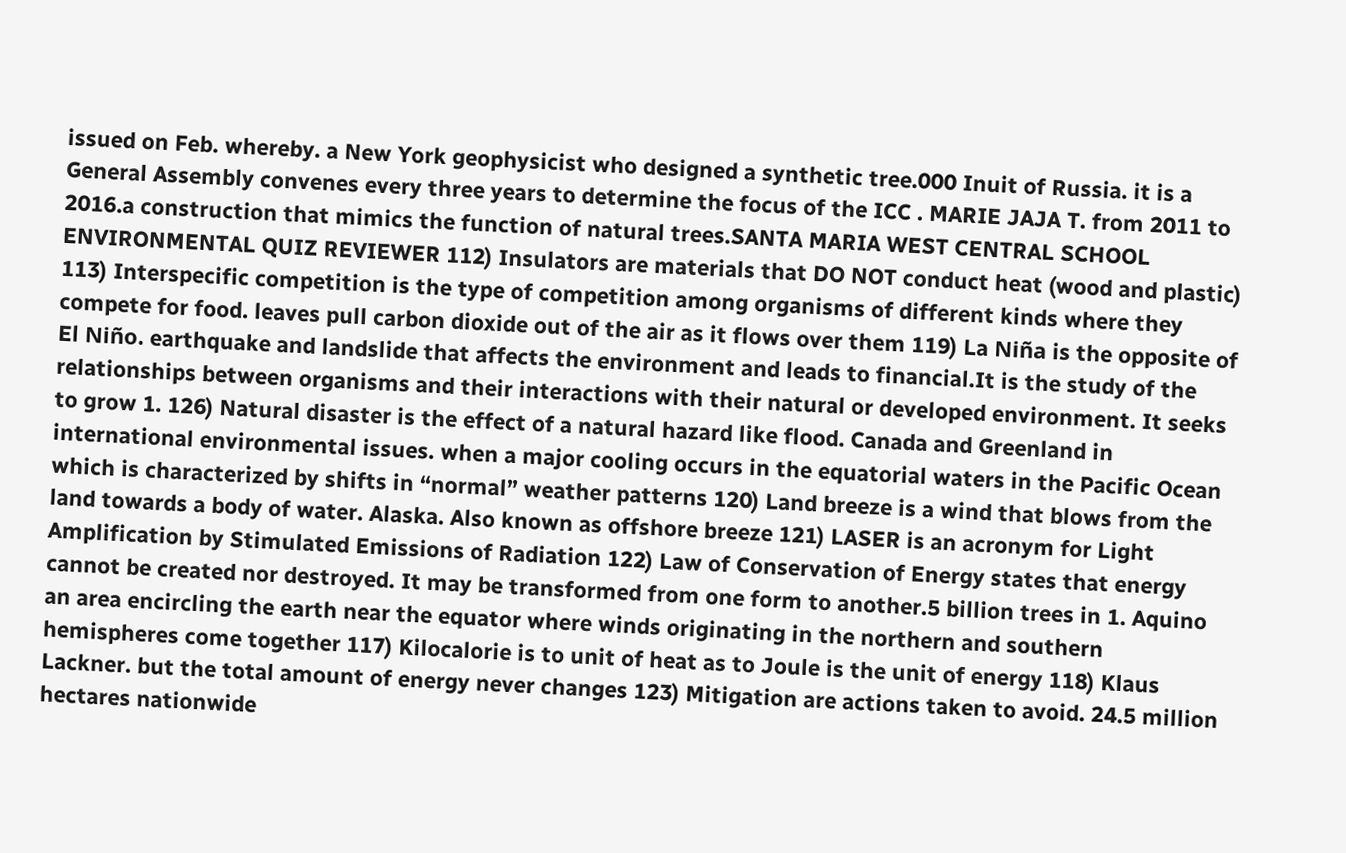issued on Feb. whereby. a New York geophysicist who designed a synthetic tree.000 Inuit of Russia. it is a General Assembly convenes every three years to determine the focus of the ICC . MARIE JAJA T. from 2011 to 2016.a construction that mimics the function of natural trees.SANTA MARIA WEST CENTRAL SCHOOL ENVIRONMENTAL QUIZ REVIEWER 112) Insulators are materials that DO NOT conduct heat (wood and plastic) 113) Interspecific competition is the type of competition among organisms of different kinds where they compete for food. leaves pull carbon dioxide out of the air as it flows over them 119) La Niña is the opposite of El Niño. earthquake and landslide that affects the environment and leads to financial.It is the study of the relationships between organisms and their interactions with their natural or developed environment. It seeks to grow 1. 126) Natural disaster is the effect of a natural hazard like flood. Canada and Greenland in international environmental issues. when a major cooling occurs in the equatorial waters in the Pacific Ocean which is characterized by shifts in “normal” weather patterns 120) Land breeze is a wind that blows from the land towards a body of water. Alaska. Also known as offshore breeze 121) LASER is an acronym for Light Amplification by Stimulated Emissions of Radiation 122) Law of Conservation of Energy states that energy cannot be created nor destroyed. It may be transformed from one form to another.5 billion trees in 1. Aquino an area encircling the earth near the equator where winds originating in the northern and southern hemispheres come together 117) Kilocalorie is to unit of heat as to Joule is the unit of energy 118) Klaus Lackner. but the total amount of energy never changes 123) Mitigation are actions taken to avoid. 24.5 million hectares nationwide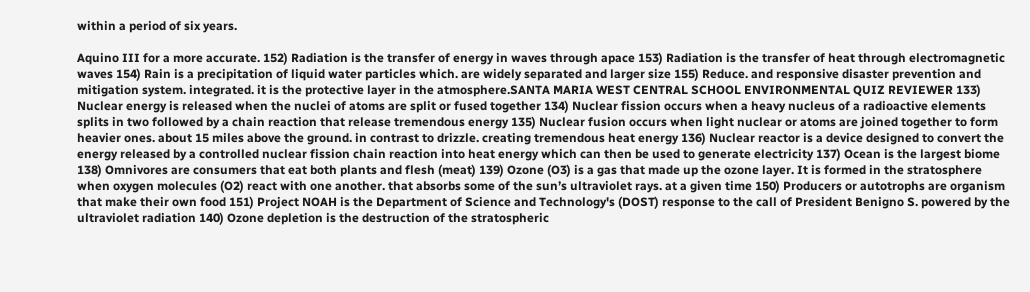within a period of six years.

Aquino III for a more accurate. 152) Radiation is the transfer of energy in waves through apace 153) Radiation is the transfer of heat through electromagnetic waves 154) Rain is a precipitation of liquid water particles which. are widely separated and larger size 155) Reduce. and responsive disaster prevention and mitigation system. integrated. it is the protective layer in the atmosphere.SANTA MARIA WEST CENTRAL SCHOOL ENVIRONMENTAL QUIZ REVIEWER 133) Nuclear energy is released when the nuclei of atoms are split or fused together 134) Nuclear fission occurs when a heavy nucleus of a radioactive elements splits in two followed by a chain reaction that release tremendous energy 135) Nuclear fusion occurs when light nuclear or atoms are joined together to form heavier ones. about 15 miles above the ground. in contrast to drizzle. creating tremendous heat energy 136) Nuclear reactor is a device designed to convert the energy released by a controlled nuclear fission chain reaction into heat energy which can then be used to generate electricity 137) Ocean is the largest biome 138) Omnivores are consumers that eat both plants and flesh (meat) 139) Ozone (O3) is a gas that made up the ozone layer. It is formed in the stratosphere when oxygen molecules (O2) react with one another. that absorbs some of the sun’s ultraviolet rays. at a given time 150) Producers or autotrophs are organism that make their own food 151) Project NOAH is the Department of Science and Technology's (DOST) response to the call of President Benigno S. powered by the ultraviolet radiation 140) Ozone depletion is the destruction of the stratospheric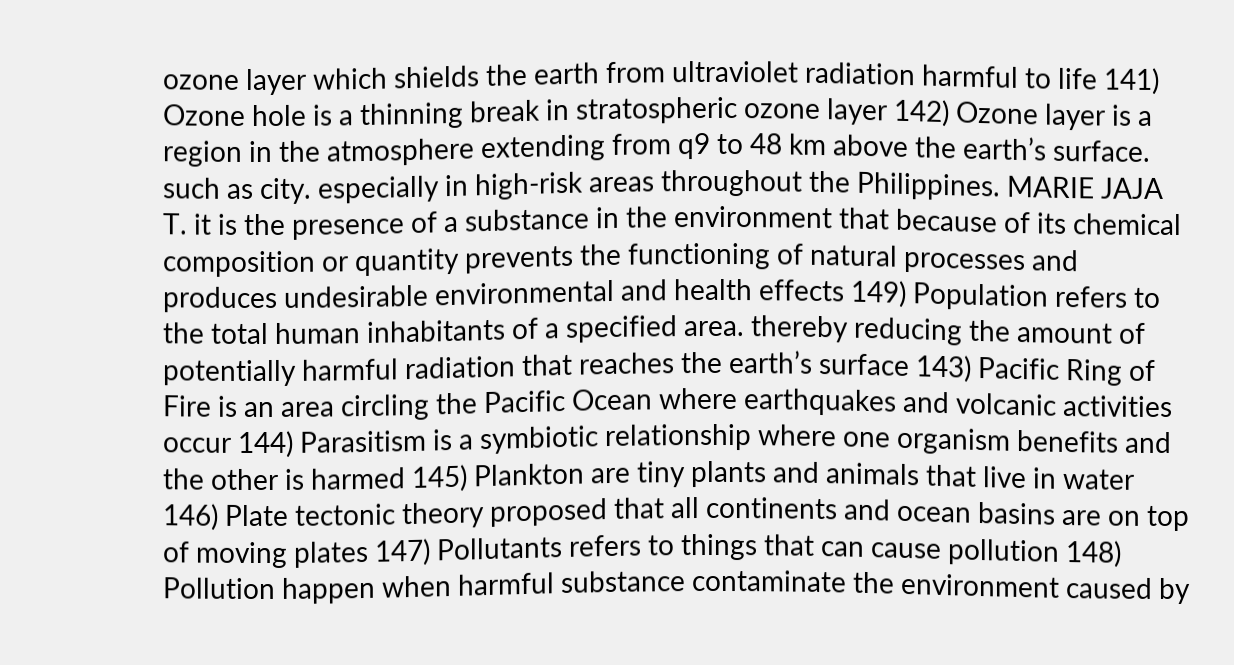ozone layer which shields the earth from ultraviolet radiation harmful to life 141) Ozone hole is a thinning break in stratospheric ozone layer 142) Ozone layer is a region in the atmosphere extending from q9 to 48 km above the earth’s surface. such as city. especially in high-risk areas throughout the Philippines. MARIE JAJA T. it is the presence of a substance in the environment that because of its chemical composition or quantity prevents the functioning of natural processes and produces undesirable environmental and health effects 149) Population refers to the total human inhabitants of a specified area. thereby reducing the amount of potentially harmful radiation that reaches the earth’s surface 143) Pacific Ring of Fire is an area circling the Pacific Ocean where earthquakes and volcanic activities occur 144) Parasitism is a symbiotic relationship where one organism benefits and the other is harmed 145) Plankton are tiny plants and animals that live in water 146) Plate tectonic theory proposed that all continents and ocean basins are on top of moving plates 147) Pollutants refers to things that can cause pollution 148) Pollution happen when harmful substance contaminate the environment caused by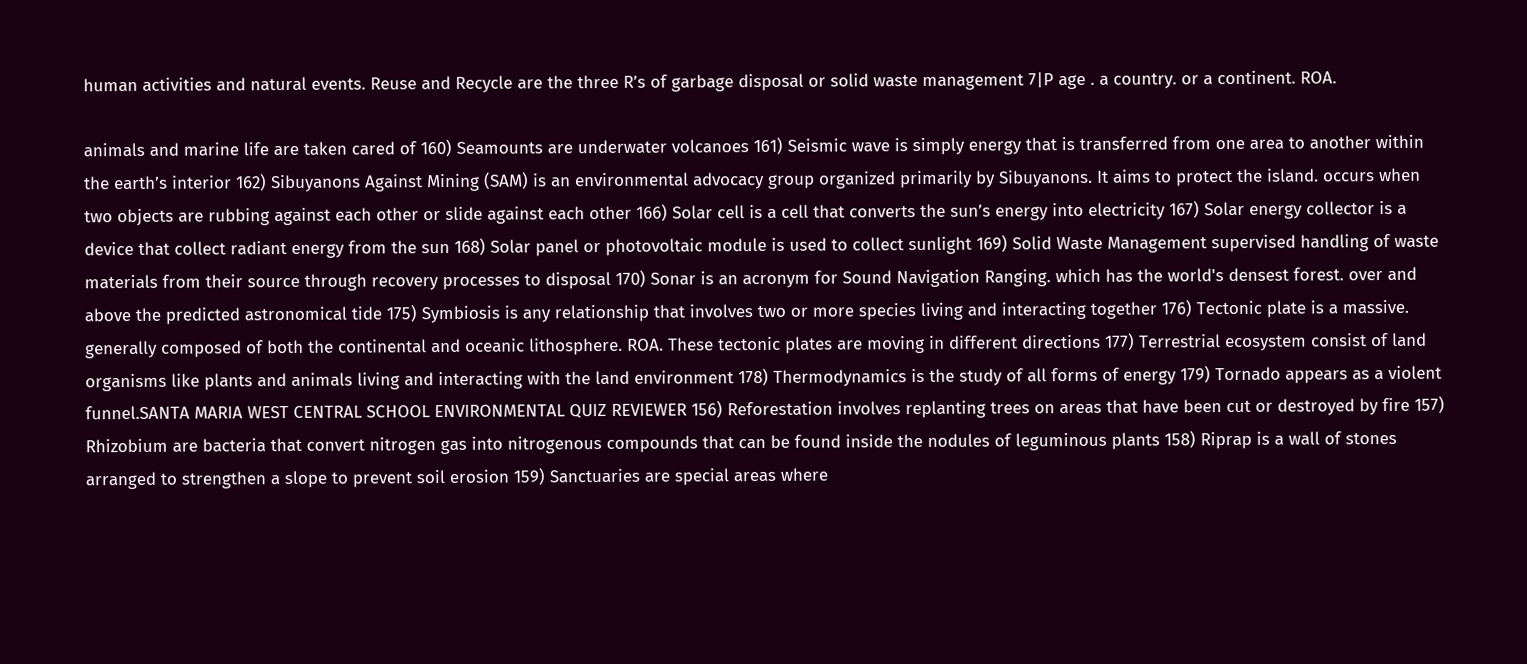human activities and natural events. Reuse and Recycle are the three R’s of garbage disposal or solid waste management 7|P age . a country. or a continent. ROA.

animals and marine life are taken cared of 160) Seamounts are underwater volcanoes 161) Seismic wave is simply energy that is transferred from one area to another within the earth’s interior 162) Sibuyanons Against Mining (SAM) is an environmental advocacy group organized primarily by Sibuyanons. It aims to protect the island. occurs when two objects are rubbing against each other or slide against each other 166) Solar cell is a cell that converts the sun’s energy into electricity 167) Solar energy collector is a device that collect radiant energy from the sun 168) Solar panel or photovoltaic module is used to collect sunlight 169) Solid Waste Management supervised handling of waste materials from their source through recovery processes to disposal 170) Sonar is an acronym for Sound Navigation Ranging. which has the world's densest forest. over and above the predicted astronomical tide 175) Symbiosis is any relationship that involves two or more species living and interacting together 176) Tectonic plate is a massive. generally composed of both the continental and oceanic lithosphere. ROA. These tectonic plates are moving in different directions 177) Terrestrial ecosystem consist of land organisms like plants and animals living and interacting with the land environment 178) Thermodynamics is the study of all forms of energy 179) Tornado appears as a violent funnel.SANTA MARIA WEST CENTRAL SCHOOL ENVIRONMENTAL QUIZ REVIEWER 156) Reforestation involves replanting trees on areas that have been cut or destroyed by fire 157) Rhizobium are bacteria that convert nitrogen gas into nitrogenous compounds that can be found inside the nodules of leguminous plants 158) Riprap is a wall of stones arranged to strengthen a slope to prevent soil erosion 159) Sanctuaries are special areas where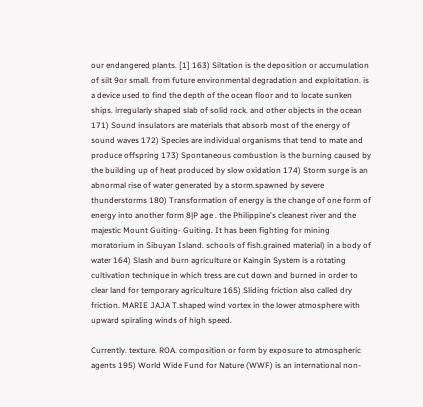our endangered plants. [1] 163) Siltation is the deposition or accumulation of silt 9or small. from future environmental degradation and exploitation. is a device used to find the depth of the ocean floor and to locate sunken ships. irregularly shaped slab of solid rock. and other objects in the ocean 171) Sound insulators are materials that absorb most of the energy of sound waves 172) Species are individual organisms that tend to mate and produce offspring 173) Spontaneous combustion is the burning caused by the building up of heat produced by slow oxidation 174) Storm surge is an abnormal rise of water generated by a storm.spawned by severe thunderstorms 180) Transformation of energy is the change of one form of energy into another form 8|P age . the Philippine's cleanest river and the majestic Mount Guiting- Guiting. It has been fighting for mining moratorium in Sibuyan Island. schools of fish.grained material) in a body of water 164) Slash and burn agriculture or Kaingin System is a rotating cultivation technique in which tress are cut down and burned in order to clear land for temporary agriculture 165) Sliding friction also called dry friction. MARIE JAJA T.shaped wind vortex in the lower atmosphere with upward spiraling winds of high speed.

Currently. texture. ROA. composition or form by exposure to atmospheric agents 195) World Wide Fund for Nature (WWF) is an international non-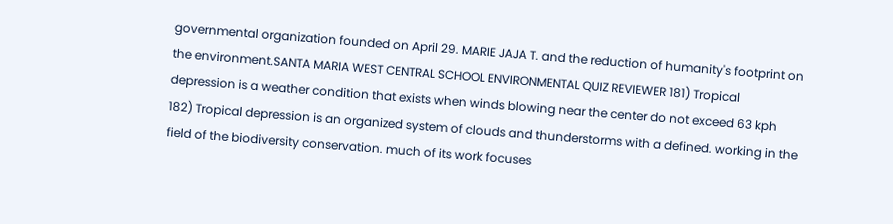governmental organization founded on April 29. MARIE JAJA T. and the reduction of humanity's footprint on the environment.SANTA MARIA WEST CENTRAL SCHOOL ENVIRONMENTAL QUIZ REVIEWER 181) Tropical depression is a weather condition that exists when winds blowing near the center do not exceed 63 kph 182) Tropical depression is an organized system of clouds and thunderstorms with a defined. working in the field of the biodiversity conservation. much of its work focuses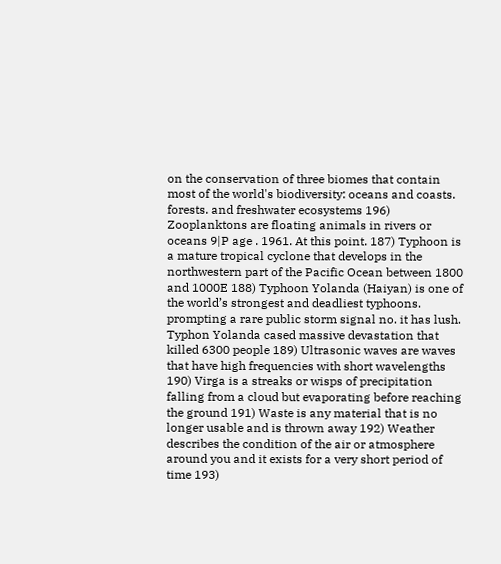on the conservation of three biomes that contain most of the world's biodiversity: oceans and coasts. forests. and freshwater ecosystems 196) Zooplanktons are floating animals in rivers or oceans 9|P age . 1961. At this point. 187) Typhoon is a mature tropical cyclone that develops in the northwestern part of the Pacific Ocean between 1800 and 1000E 188) Typhoon Yolanda (Haiyan) is one of the world’s strongest and deadliest typhoons. prompting a rare public storm signal no. it has lush. Typhon Yolanda cased massive devastation that killed 6300 people 189) Ultrasonic waves are waves that have high frequencies with short wavelengths 190) Virga is a streaks or wisps of precipitation falling from a cloud but evaporating before reaching the ground 191) Waste is any material that is no longer usable and is thrown away 192) Weather describes the condition of the air or atmosphere around you and it exists for a very short period of time 193)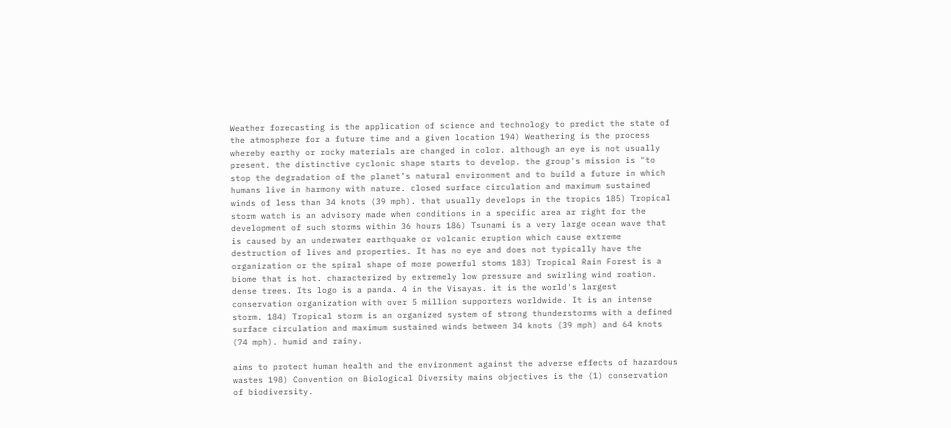Weather forecasting is the application of science and technology to predict the state of the atmosphere for a future time and a given location 194) Weathering is the process whereby earthy or rocky materials are changed in color. although an eye is not usually present. the distinctive cyclonic shape starts to develop. the group's mission is "to stop the degradation of the planet’s natural environment and to build a future in which humans live in harmony with nature. closed surface circulation and maximum sustained winds of less than 34 knots (39 mph). that usually develops in the tropics 185) Tropical storm watch is an advisory made when conditions in a specific area ar right for the development of such storms within 36 hours 186) Tsunami is a very large ocean wave that is caused by an underwater earthquake or volcanic eruption which cause extreme destruction of lives and properties. It has no eye and does not typically have the organization or the spiral shape of more powerful stoms 183) Tropical Rain Forest is a biome that is hot. characterized by extremely low pressure and swirling wind roation. dense trees. Its logo is a panda. 4 in the Visayas. it is the world's largest conservation organization with over 5 million supporters worldwide. It is an intense storm. 184) Tropical storm is an organized system of strong thunderstorms with a defined surface circulation and maximum sustained winds between 34 knots (39 mph) and 64 knots (74 mph). humid and rainy.

aims to protect human health and the environment against the adverse effects of hazardous wastes 198) Convention on Biological Diversity mains objectives is the (1) conservation of biodiversity.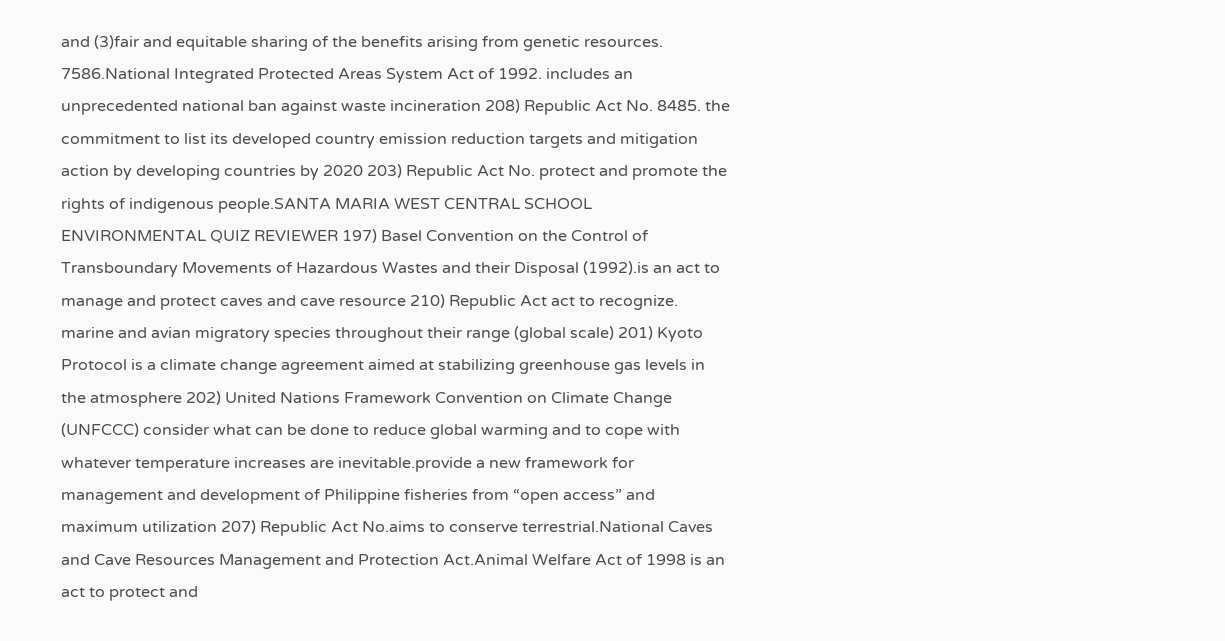and (3)fair and equitable sharing of the benefits arising from genetic resources. 7586.National Integrated Protected Areas System Act of 1992. includes an unprecedented national ban against waste incineration 208) Republic Act No. 8485. the commitment to list its developed country emission reduction targets and mitigation action by developing countries by 2020 203) Republic Act No. protect and promote the rights of indigenous people.SANTA MARIA WEST CENTRAL SCHOOL ENVIRONMENTAL QUIZ REVIEWER 197) Basel Convention on the Control of Transboundary Movements of Hazardous Wastes and their Disposal (1992).is an act to manage and protect caves and cave resource 210) Republic Act act to recognize. marine and avian migratory species throughout their range (global scale) 201) Kyoto Protocol is a climate change agreement aimed at stabilizing greenhouse gas levels in the atmosphere 202) United Nations Framework Convention on Climate Change (UNFCCC) consider what can be done to reduce global warming and to cope with whatever temperature increases are inevitable.provide a new framework for management and development of Philippine fisheries from “open access” and maximum utilization 207) Republic Act No.aims to conserve terrestrial.National Caves and Cave Resources Management and Protection Act.Animal Welfare Act of 1998 is an act to protect and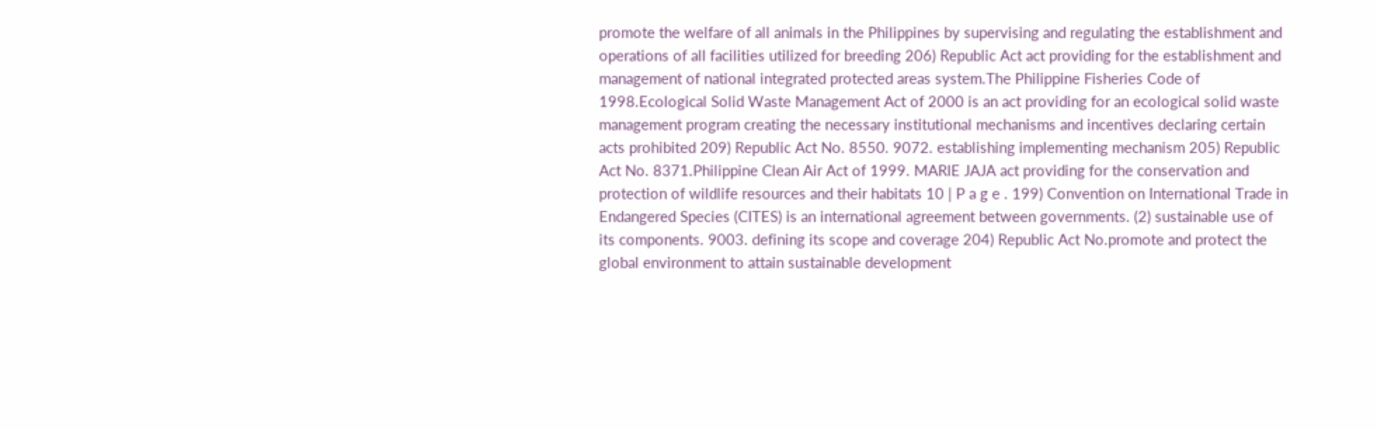promote the welfare of all animals in the Philippines by supervising and regulating the establishment and operations of all facilities utilized for breeding 206) Republic Act act providing for the establishment and management of national integrated protected areas system.The Philippine Fisheries Code of 1998.Ecological Solid Waste Management Act of 2000 is an act providing for an ecological solid waste management program creating the necessary institutional mechanisms and incentives declaring certain acts prohibited 209) Republic Act No. 8550. 9072. establishing implementing mechanism 205) Republic Act No. 8371.Philippine Clean Air Act of 1999. MARIE JAJA act providing for the conservation and protection of wildlife resources and their habitats 10 | P a g e . 199) Convention on International Trade in Endangered Species (CITES) is an international agreement between governments. (2) sustainable use of its components. 9003. defining its scope and coverage 204) Republic Act No.promote and protect the global environment to attain sustainable development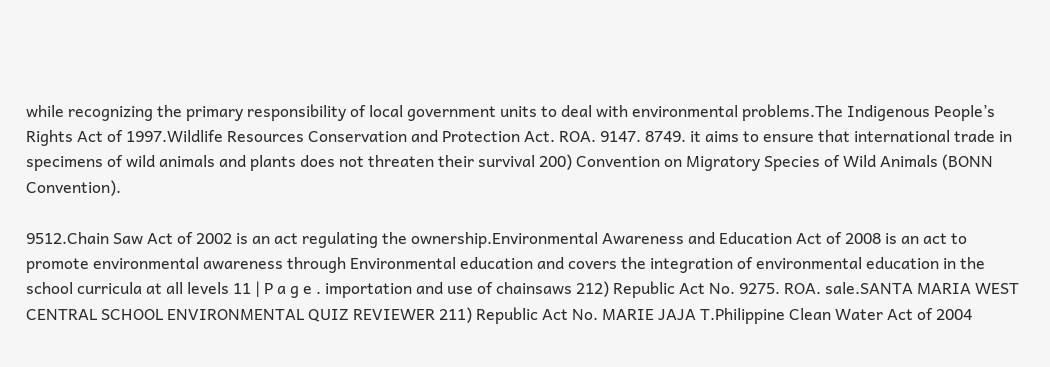while recognizing the primary responsibility of local government units to deal with environmental problems.The Indigenous People’s Rights Act of 1997.Wildlife Resources Conservation and Protection Act. ROA. 9147. 8749. it aims to ensure that international trade in specimens of wild animals and plants does not threaten their survival 200) Convention on Migratory Species of Wild Animals (BONN Convention).

9512.Chain Saw Act of 2002 is an act regulating the ownership.Environmental Awareness and Education Act of 2008 is an act to promote environmental awareness through Environmental education and covers the integration of environmental education in the school curricula at all levels 11 | P a g e . importation and use of chainsaws 212) Republic Act No. 9275. ROA. sale.SANTA MARIA WEST CENTRAL SCHOOL ENVIRONMENTAL QUIZ REVIEWER 211) Republic Act No. MARIE JAJA T.Philippine Clean Water Act of 2004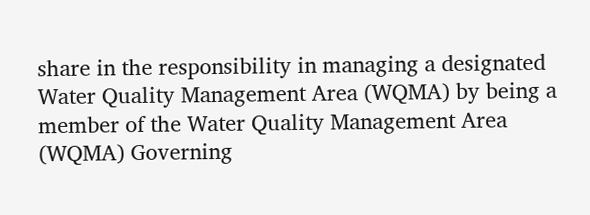share in the responsibility in managing a designated Water Quality Management Area (WQMA) by being a member of the Water Quality Management Area (WQMA) Governing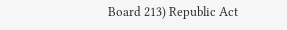Board 213) Republic Act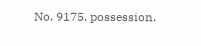No. 9175. possession.